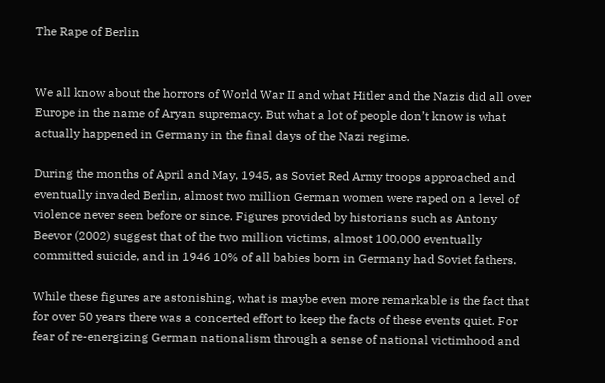The Rape of Berlin


We all know about the horrors of World War II and what Hitler and the Nazis did all over Europe in the name of Aryan supremacy. But what a lot of people don’t know is what actually happened in Germany in the final days of the Nazi regime.

During the months of April and May, 1945, as Soviet Red Army troops approached and eventually invaded Berlin, almost two million German women were raped on a level of violence never seen before or since. Figures provided by historians such as Antony Beevor (2002) suggest that of the two million victims, almost 100,000 eventually committed suicide, and in 1946 10% of all babies born in Germany had Soviet fathers.

While these figures are astonishing, what is maybe even more remarkable is the fact that for over 50 years there was a concerted effort to keep the facts of these events quiet. For fear of re-energizing German nationalism through a sense of national victimhood and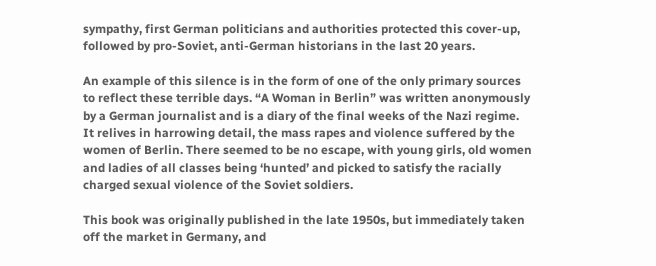sympathy, first German politicians and authorities protected this cover-up, followed by pro-Soviet, anti-German historians in the last 20 years.

An example of this silence is in the form of one of the only primary sources to reflect these terrible days. “A Woman in Berlin” was written anonymously by a German journalist and is a diary of the final weeks of the Nazi regime. It relives in harrowing detail, the mass rapes and violence suffered by the women of Berlin. There seemed to be no escape, with young girls, old women and ladies of all classes being ‘hunted’ and picked to satisfy the racially charged sexual violence of the Soviet soldiers.

This book was originally published in the late 1950s, but immediately taken off the market in Germany, and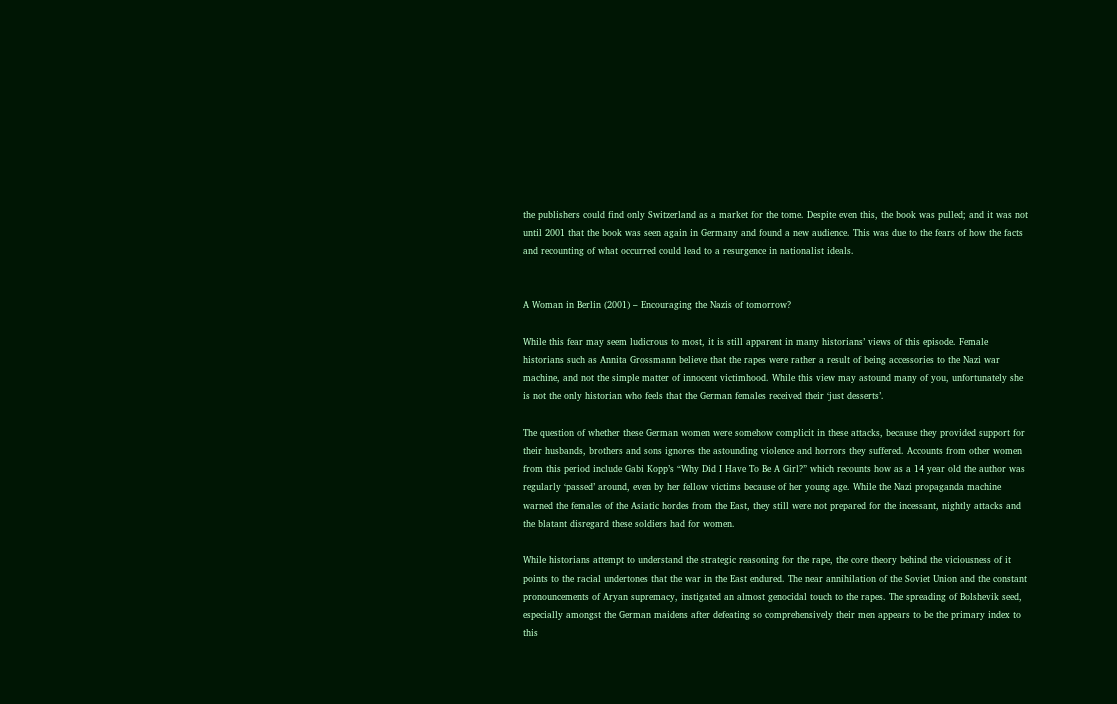the publishers could find only Switzerland as a market for the tome. Despite even this, the book was pulled; and it was not until 2001 that the book was seen again in Germany and found a new audience. This was due to the fears of how the facts and recounting of what occurred could lead to a resurgence in nationalist ideals.


A Woman in Berlin (2001) – Encouraging the Nazis of tomorrow?

While this fear may seem ludicrous to most, it is still apparent in many historians’ views of this episode. Female historians such as Annita Grossmann believe that the rapes were rather a result of being accessories to the Nazi war machine, and not the simple matter of innocent victimhood. While this view may astound many of you, unfortunately she is not the only historian who feels that the German females received their ‘just desserts’.

The question of whether these German women were somehow complicit in these attacks, because they provided support for their husbands, brothers and sons ignores the astounding violence and horrors they suffered. Accounts from other women from this period include Gabi Kopp’s “Why Did I Have To Be A Girl?” which recounts how as a 14 year old the author was regularly ‘passed’ around, even by her fellow victims because of her young age. While the Nazi propaganda machine warned the females of the Asiatic hordes from the East, they still were not prepared for the incessant, nightly attacks and the blatant disregard these soldiers had for women.

While historians attempt to understand the strategic reasoning for the rape, the core theory behind the viciousness of it points to the racial undertones that the war in the East endured. The near annihilation of the Soviet Union and the constant pronouncements of Aryan supremacy, instigated an almost genocidal touch to the rapes. The spreading of Bolshevik seed, especially amongst the German maidens after defeating so comprehensively their men appears to be the primary index to this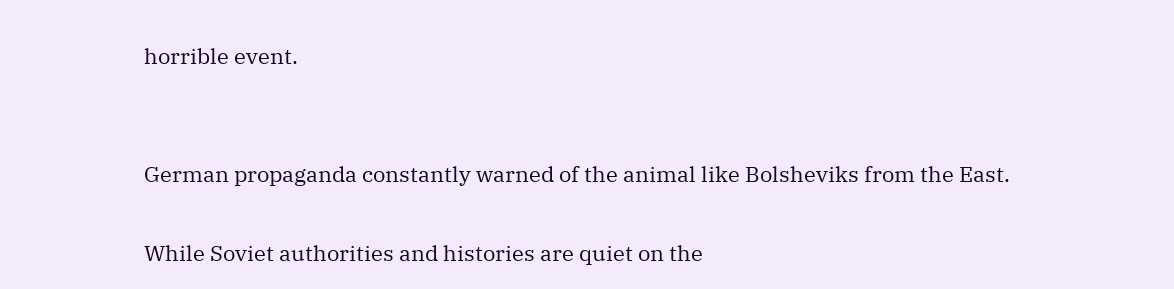horrible event.


German propaganda constantly warned of the animal like Bolsheviks from the East.

While Soviet authorities and histories are quiet on the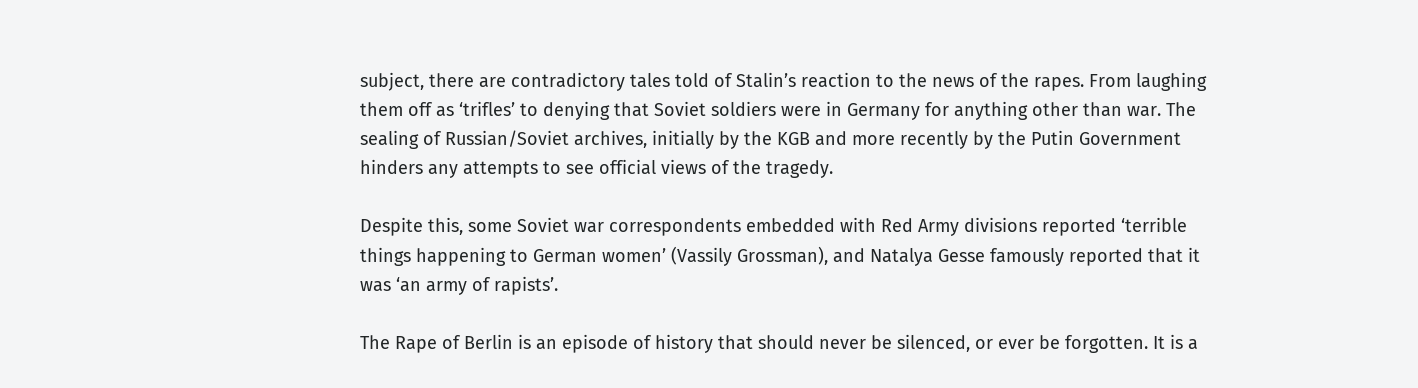subject, there are contradictory tales told of Stalin’s reaction to the news of the rapes. From laughing them off as ‘trifles’ to denying that Soviet soldiers were in Germany for anything other than war. The sealing of Russian/Soviet archives, initially by the KGB and more recently by the Putin Government hinders any attempts to see official views of the tragedy.

Despite this, some Soviet war correspondents embedded with Red Army divisions reported ‘terrible things happening to German women’ (Vassily Grossman), and Natalya Gesse famously reported that it was ‘an army of rapists’.

The Rape of Berlin is an episode of history that should never be silenced, or ever be forgotten. It is a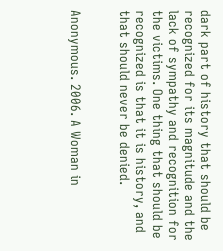dark part of history that should be recognized for its magnitude and the lack of sympathy and recognition for the victims. One thing that should be recognized is that it is history, and that should never be denied.


Anonymous. 2006. A Woman in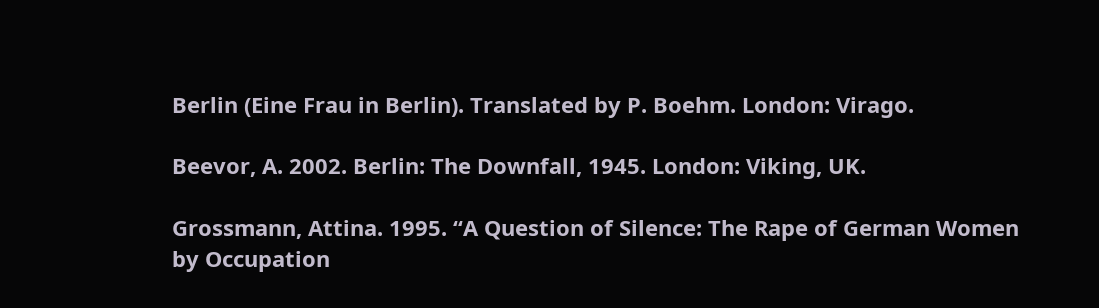Berlin (Eine Frau in Berlin). Translated by P. Boehm. London: Virago.

Beevor, A. 2002. Berlin: The Downfall, 1945. London: Viking, UK.

Grossmann, Attina. 1995. “A Question of Silence: The Rape of German Women by Occupation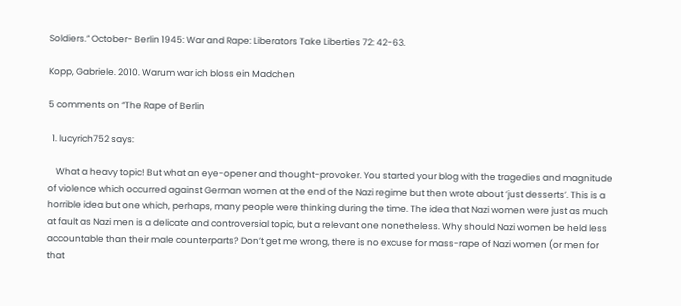Soldiers.” October- Berlin 1945: War and Rape: Liberators Take Liberties 72: 42-63.

Kopp, Gabriele. 2010. Warum war ich bloss ein Madchen

5 comments on “The Rape of Berlin

  1. lucyrich752 says:

    What a heavy topic! But what an eye-opener and thought-provoker. You started your blog with the tragedies and magnitude of violence which occurred against German women at the end of the Nazi regime but then wrote about ‘just desserts’. This is a horrible idea but one which, perhaps, many people were thinking during the time. The idea that Nazi women were just as much at fault as Nazi men is a delicate and controversial topic, but a relevant one nonetheless. Why should Nazi women be held less accountable than their male counterparts? Don’t get me wrong, there is no excuse for mass-rape of Nazi women (or men for that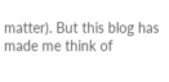matter). But this blog has made me think of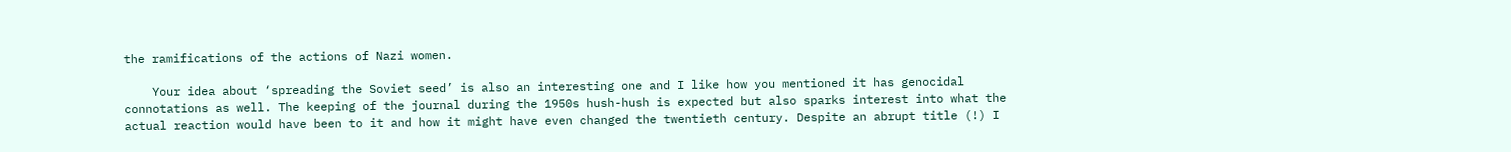the ramifications of the actions of Nazi women.

    Your idea about ‘spreading the Soviet seed’ is also an interesting one and I like how you mentioned it has genocidal connotations as well. The keeping of the journal during the 1950s hush-hush is expected but also sparks interest into what the actual reaction would have been to it and how it might have even changed the twentieth century. Despite an abrupt title (!) I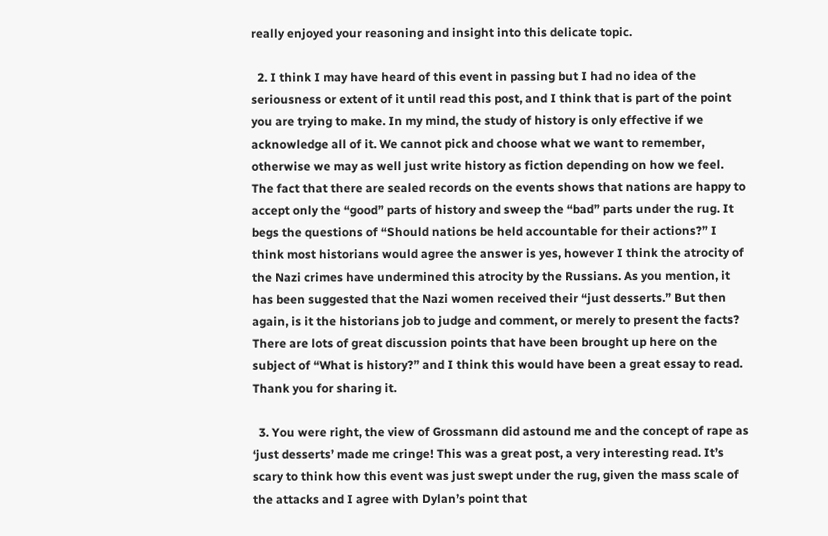really enjoyed your reasoning and insight into this delicate topic.

  2. I think I may have heard of this event in passing but I had no idea of the seriousness or extent of it until read this post, and I think that is part of the point you are trying to make. In my mind, the study of history is only effective if we acknowledge all of it. We cannot pick and choose what we want to remember, otherwise we may as well just write history as fiction depending on how we feel. The fact that there are sealed records on the events shows that nations are happy to accept only the “good” parts of history and sweep the “bad” parts under the rug. It begs the questions of “Should nations be held accountable for their actions?” I think most historians would agree the answer is yes, however I think the atrocity of the Nazi crimes have undermined this atrocity by the Russians. As you mention, it has been suggested that the Nazi women received their “just desserts.” But then again, is it the historians job to judge and comment, or merely to present the facts? There are lots of great discussion points that have been brought up here on the subject of “What is history?” and I think this would have been a great essay to read. Thank you for sharing it.

  3. You were right, the view of Grossmann did astound me and the concept of rape as ‘just desserts’ made me cringe! This was a great post, a very interesting read. It’s scary to think how this event was just swept under the rug, given the mass scale of the attacks and I agree with Dylan’s point that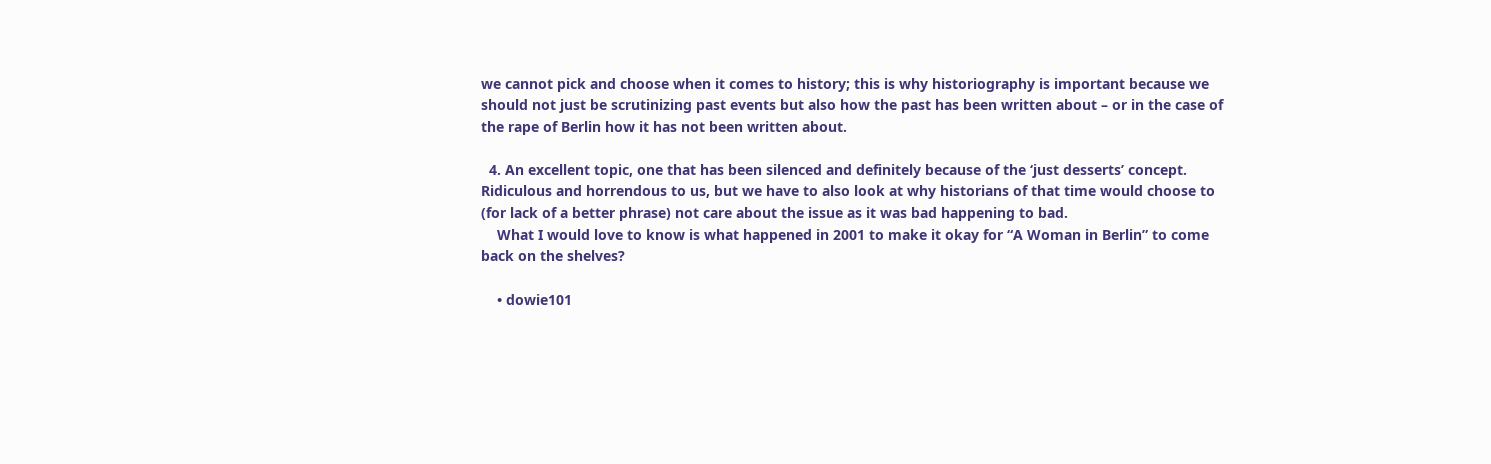we cannot pick and choose when it comes to history; this is why historiography is important because we should not just be scrutinizing past events but also how the past has been written about – or in the case of the rape of Berlin how it has not been written about.

  4. An excellent topic, one that has been silenced and definitely because of the ‘just desserts’ concept. Ridiculous and horrendous to us, but we have to also look at why historians of that time would choose to (for lack of a better phrase) not care about the issue as it was bad happening to bad.
    What I would love to know is what happened in 2001 to make it okay for “A Woman in Berlin” to come back on the shelves?

    • dowie101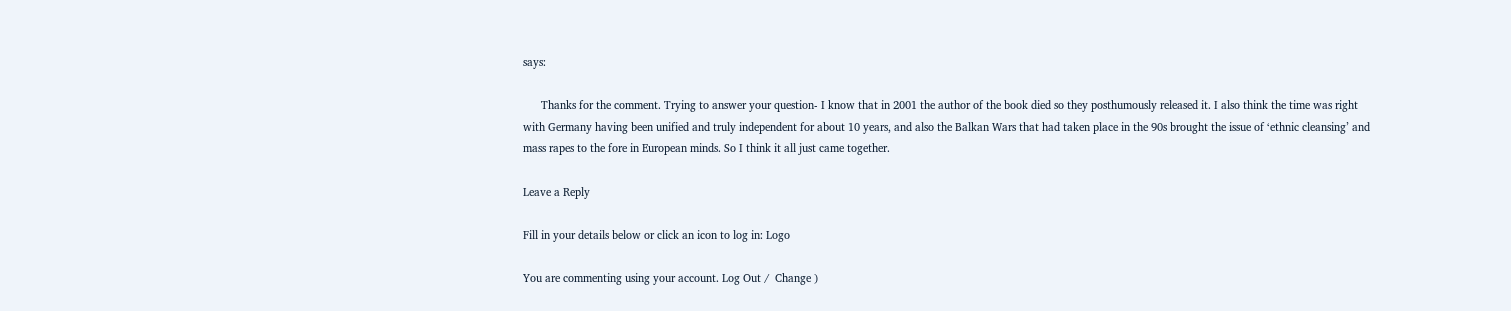says:

      Thanks for the comment. Trying to answer your question- I know that in 2001 the author of the book died so they posthumously released it. I also think the time was right with Germany having been unified and truly independent for about 10 years, and also the Balkan Wars that had taken place in the 90s brought the issue of ‘ethnic cleansing’ and mass rapes to the fore in European minds. So I think it all just came together.

Leave a Reply

Fill in your details below or click an icon to log in: Logo

You are commenting using your account. Log Out /  Change )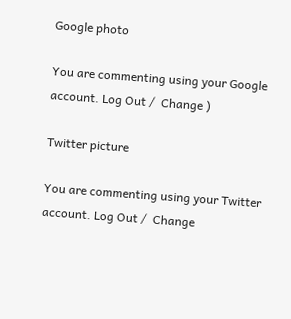Google photo

You are commenting using your Google account. Log Out /  Change )

Twitter picture

You are commenting using your Twitter account. Log Out /  Change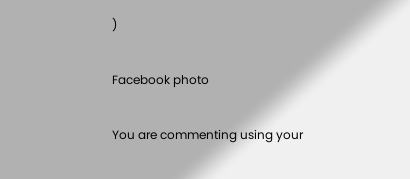)

Facebook photo

You are commenting using your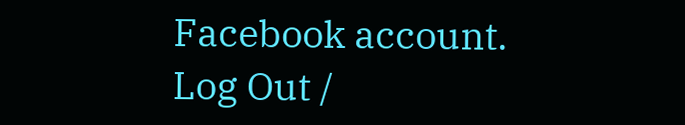Facebook account. Log Out /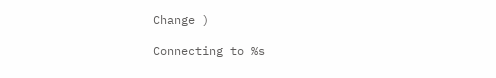Change )

Connecting to %s